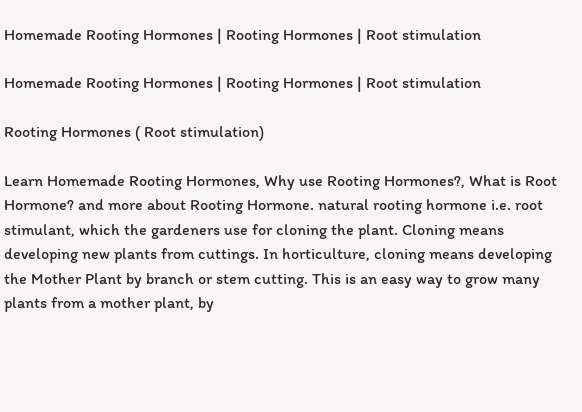Homemade Rooting Hormones | Rooting Hormones | Root stimulation

Homemade Rooting Hormones | Rooting Hormones | Root stimulation

Rooting Hormones ( Root stimulation)

Learn Homemade Rooting Hormones, Why use Rooting Hormones?, What is Root Hormone? and more about Rooting Hormone. natural rooting hormone i.e. root stimulant, which the gardeners use for cloning the plant. Cloning means developing new plants from cuttings. In horticulture, cloning means developing the Mother Plant by branch or stem cutting. This is an easy way to grow many plants from a mother plant, by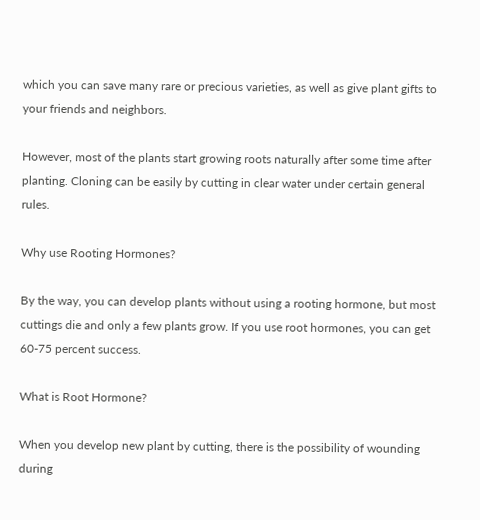which you can save many rare or precious varieties, as well as give plant gifts to your friends and neighbors.

However, most of the plants start growing roots naturally after some time after planting. Cloning can be easily by cutting in clear water under certain general rules.

Why use Rooting Hormones?

By the way, you can develop plants without using a rooting hormone, but most cuttings die and only a few plants grow. If you use root hormones, you can get 60-75 percent success.

What is Root Hormone?

When you develop new plant by cutting, there is the possibility of wounding during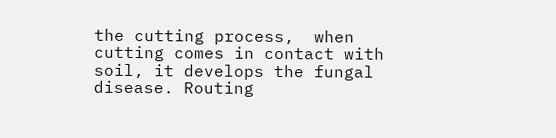the cutting process,  when cutting comes in contact with soil, it develops the fungal disease. Routing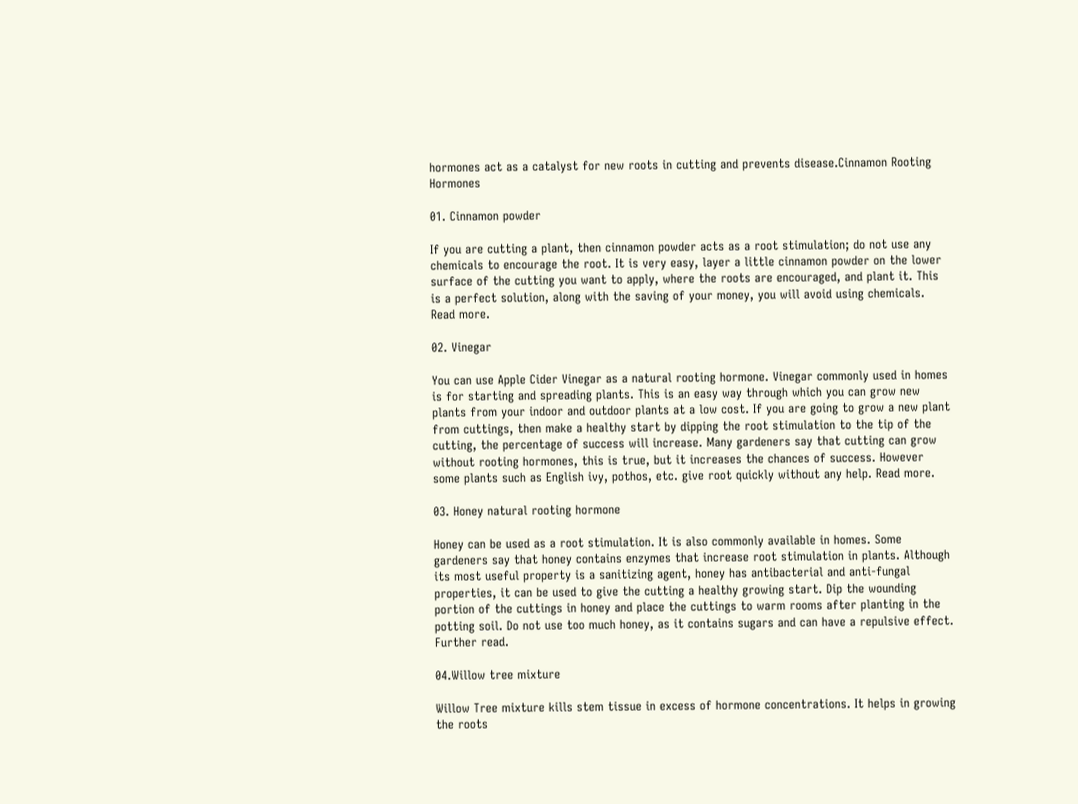hormones act as a catalyst for new roots in cutting and prevents disease.Cinnamon Rooting Hormones

01. Cinnamon powder

If you are cutting a plant, then cinnamon powder acts as a root stimulation; do not use any chemicals to encourage the root. It is very easy, layer a little cinnamon powder on the lower surface of the cutting you want to apply, where the roots are encouraged, and plant it. This is a perfect solution, along with the saving of your money, you will avoid using chemicals. Read more.

02. Vinegar

You can use Apple Cider Vinegar as a natural rooting hormone. Vinegar commonly used in homes is for starting and spreading plants. This is an easy way through which you can grow new plants from your indoor and outdoor plants at a low cost. If you are going to grow a new plant from cuttings, then make a healthy start by dipping the root stimulation to the tip of the cutting, the percentage of success will increase. Many gardeners say that cutting can grow without rooting hormones, this is true, but it increases the chances of success. However some plants such as English ivy, pothos, etc. give root quickly without any help. Read more.

03. Honey natural rooting hormone

Honey can be used as a root stimulation. It is also commonly available in homes. Some gardeners say that honey contains enzymes that increase root stimulation in plants. Although its most useful property is a sanitizing agent, honey has antibacterial and anti-fungal properties, it can be used to give the cutting a healthy growing start. Dip the wounding portion of the cuttings in honey and place the cuttings to warm rooms after planting in the potting soil. Do not use too much honey, as it contains sugars and can have a repulsive effect.  Further read.

04.Willow tree mixture

Willow Tree mixture kills stem tissue in excess of hormone concentrations. It helps in growing the roots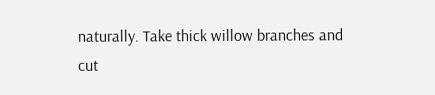naturally. Take thick willow branches and cut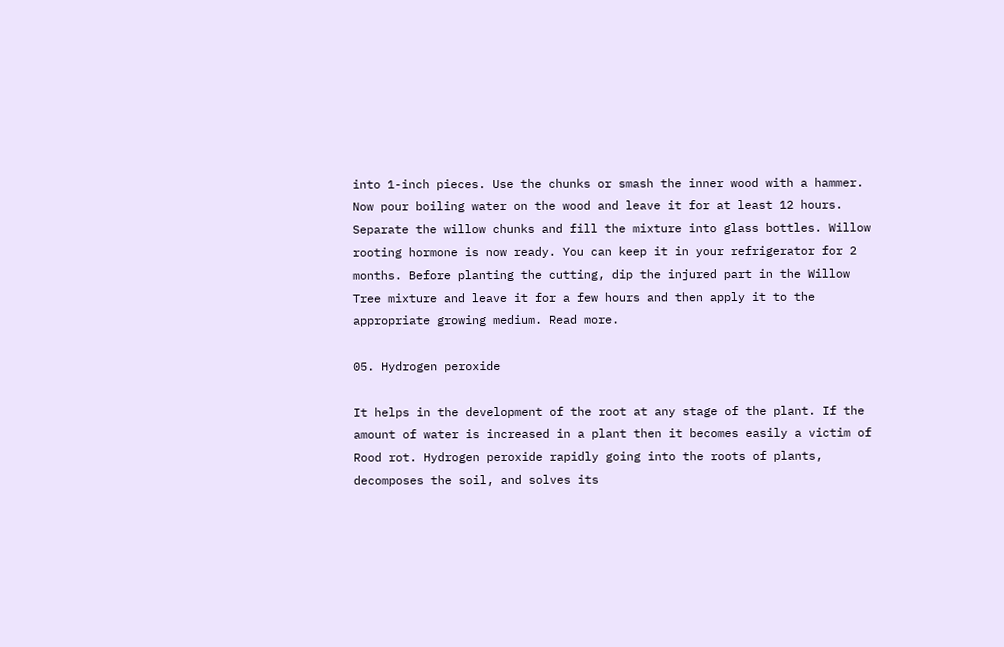into 1-inch pieces. Use the chunks or smash the inner wood with a hammer. Now pour boiling water on the wood and leave it for at least 12 hours.  Separate the willow chunks and fill the mixture into glass bottles. Willow rooting hormone is now ready. You can keep it in your refrigerator for 2 months. Before planting the cutting, dip the injured part in the Willow Tree mixture and leave it for a few hours and then apply it to the appropriate growing medium. Read more.

05. Hydrogen peroxide

It helps in the development of the root at any stage of the plant. If the amount of water is increased in a plant then it becomes easily a victim of Rood rot. Hydrogen peroxide rapidly going into the roots of plants, decomposes the soil, and solves its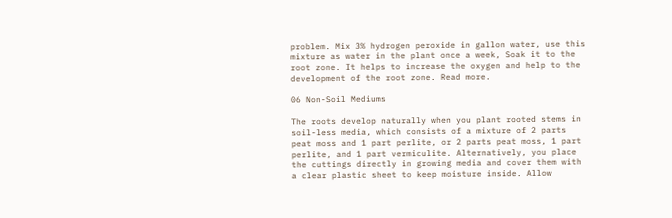problem. Mix 3% hydrogen peroxide in gallon water, use this mixture as water in the plant once a week, Soak it to the root zone. It helps to increase the oxygen and help to the development of the root zone. Read more.

06 Non-Soil Mediums

The roots develop naturally when you plant rooted stems in soil-less media, which consists of a mixture of 2 parts peat moss and 1 part perlite, or 2 parts peat moss, 1 part perlite, and 1 part vermiculite. Alternatively, you place the cuttings directly in growing media and cover them with a clear plastic sheet to keep moisture inside. Allow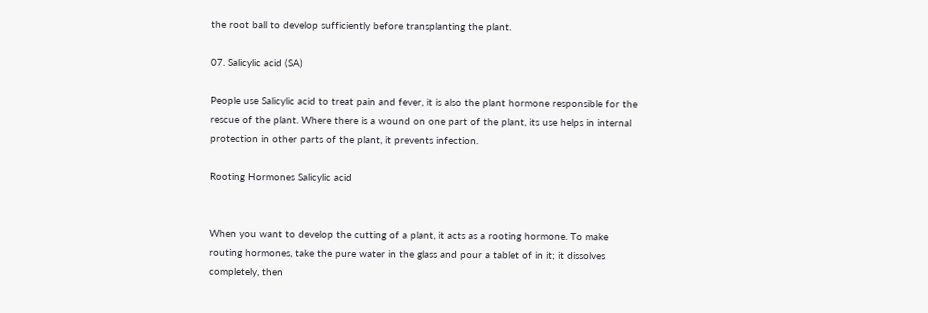the root ball to develop sufficiently before transplanting the plant.

07. Salicylic acid (SA)

People use Salicylic acid to treat pain and fever, it is also the plant hormone responsible for the rescue of the plant. Where there is a wound on one part of the plant, its use helps in internal protection in other parts of the plant, it prevents infection.

Rooting Hormones Salicylic acid


When you want to develop the cutting of a plant, it acts as a rooting hormone. To make routing hormones, take the pure water in the glass and pour a tablet of in it; it dissolves completely, then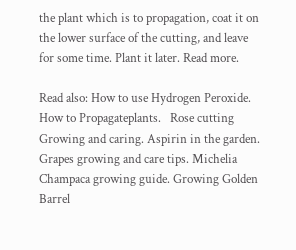the plant which is to propagation, coat it on the lower surface of the cutting, and leave for some time. Plant it later. Read more.

Read also: How to use Hydrogen Peroxide. How to Propagateplants.   Rose cutting Growing and caring. Aspirin in the garden. Grapes growing and care tips. Michelia Champaca growing guide. Growing Golden Barrel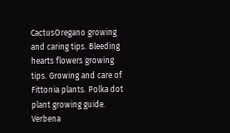CactusOregano growing and caring tips. Bleeding hearts flowers growing tips. Growing and care of Fittonia plants. Polka dot plant growing guide. Verbena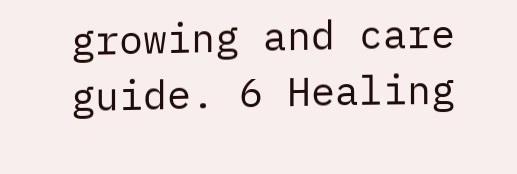growing and care guide. 6 Healing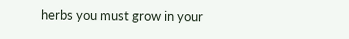herbs you must grow in your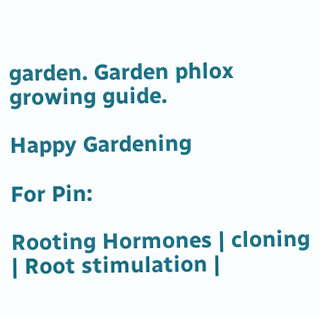garden. Garden phlox growing guide.

Happy Gardening

For Pin:

Rooting Hormones | cloning | Root stimulation |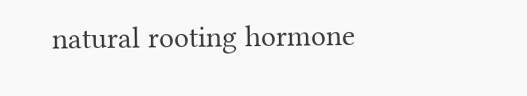natural rooting hormone